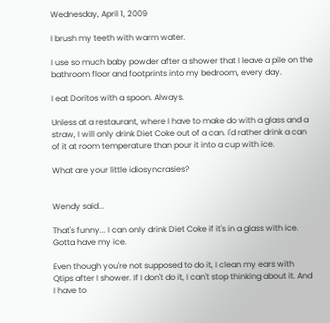Wednesday, April 1, 2009

I brush my teeth with warm water.

I use so much baby powder after a shower that I leave a pile on the bathroom floor and footprints into my bedroom, every day.

I eat Doritos with a spoon. Always.

Unless at a restaurant, where I have to make do with a glass and a straw, I will only drink Diet Coke out of a can. I'd rather drink a can of it at room temperature than pour it into a cup with ice.

What are your little idiosyncrasies?


Wendy said...

That's funny... I can only drink Diet Coke if it's in a glass with ice. Gotta have my ice.

Even though you're not supposed to do it, I clean my ears with Qtips after I shower. If I don't do it, I can't stop thinking about it. And I have to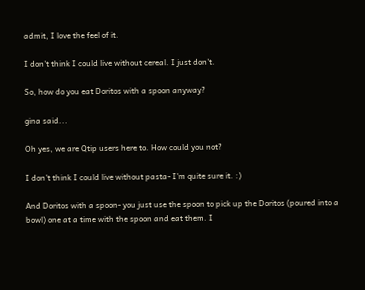admit, I love the feel of it.

I don't think I could live without cereal. I just don't.

So, how do you eat Doritos with a spoon anyway?

gina said...

Oh yes, we are Qtip users here to. How could you not?

I don't think I could live without pasta- I'm quite sure it. :)

And Doritos with a spoon- you just use the spoon to pick up the Doritos (poured into a bowl) one at a time with the spoon and eat them. I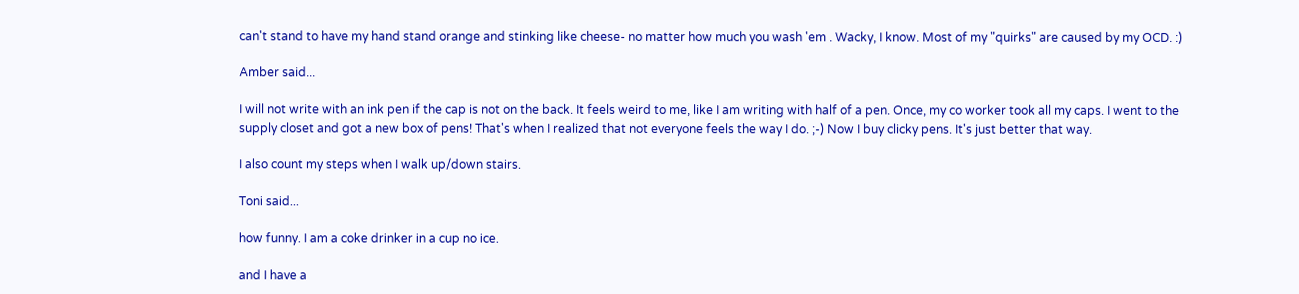can't stand to have my hand stand orange and stinking like cheese- no matter how much you wash 'em . Wacky, I know. Most of my "quirks" are caused by my OCD. :)

Amber said...

I will not write with an ink pen if the cap is not on the back. It feels weird to me, like I am writing with half of a pen. Once, my co worker took all my caps. I went to the supply closet and got a new box of pens! That's when I realized that not everyone feels the way I do. ;-) Now I buy clicky pens. It's just better that way.

I also count my steps when I walk up/down stairs.

Toni said...

how funny. I am a coke drinker in a cup no ice.

and I have a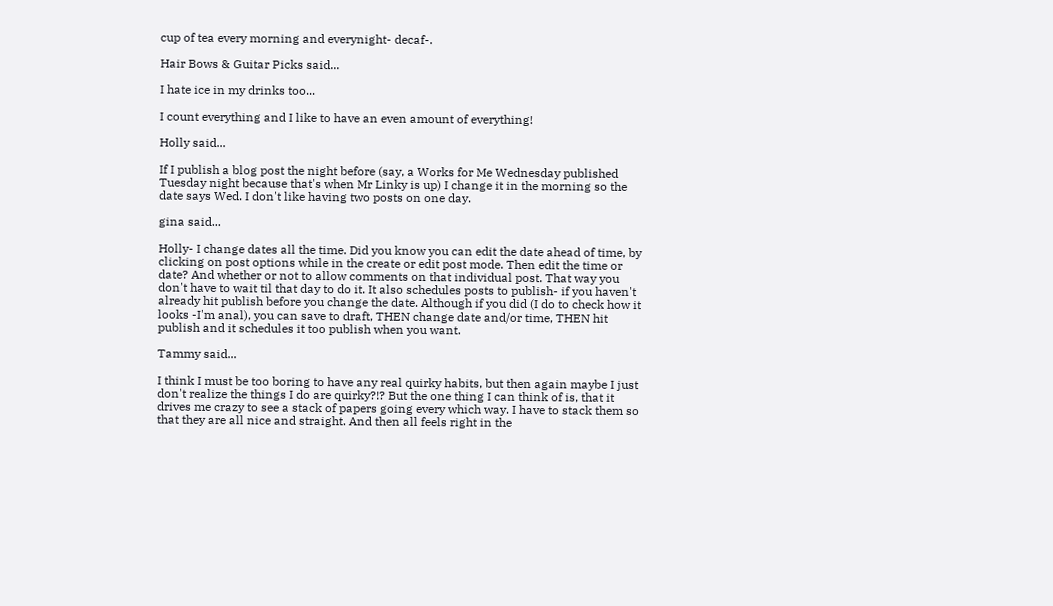cup of tea every morning and everynight- decaf-.

Hair Bows & Guitar Picks said...

I hate ice in my drinks too...

I count everything and I like to have an even amount of everything!

Holly said...

If I publish a blog post the night before (say, a Works for Me Wednesday published Tuesday night because that's when Mr Linky is up) I change it in the morning so the date says Wed. I don't like having two posts on one day.

gina said...

Holly- I change dates all the time. Did you know you can edit the date ahead of time, by clicking on post options while in the create or edit post mode. Then edit the time or date? And whether or not to allow comments on that individual post. That way you don't have to wait til that day to do it. It also schedules posts to publish- if you haven't already hit publish before you change the date. Although if you did (I do to check how it looks -I'm anal), you can save to draft, THEN change date and/or time, THEN hit publish and it schedules it too publish when you want.

Tammy said...

I think I must be too boring to have any real quirky habits, but then again maybe I just don't realize the things I do are quirky?!? But the one thing I can think of is, that it drives me crazy to see a stack of papers going every which way. I have to stack them so that they are all nice and straight. And then all feels right in the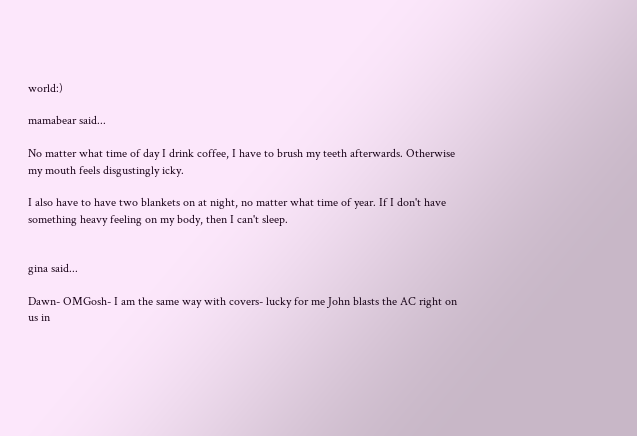world:)

mamabear said...

No matter what time of day I drink coffee, I have to brush my teeth afterwards. Otherwise my mouth feels disgustingly icky.

I also have to have two blankets on at night, no matter what time of year. If I don't have something heavy feeling on my body, then I can't sleep.


gina said...

Dawn- OMGosh- I am the same way with covers- lucky for me John blasts the AC right on us in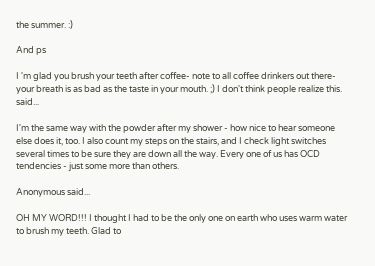the summer. :)

And ps

I 'm glad you brush your teeth after coffee- note to all coffee drinkers out there- your breath is as bad as the taste in your mouth. ;) I don't think people realize this. said...

I'm the same way with the powder after my shower - how nice to hear someone else does it, too. I also count my steps on the stairs, and I check light switches several times to be sure they are down all the way. Every one of us has OCD tendencies - just some more than others.

Anonymous said...

OH MY WORD!!! I thought I had to be the only one on earth who uses warm water to brush my teeth. Glad to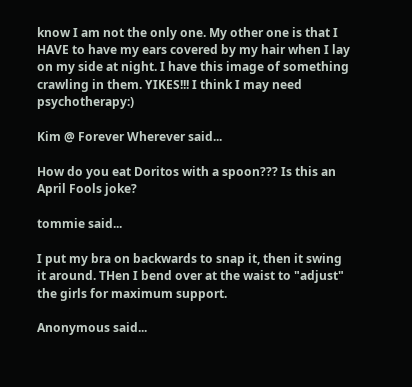know I am not the only one. My other one is that I HAVE to have my ears covered by my hair when I lay on my side at night. I have this image of something crawling in them. YIKES!!! I think I may need psychotherapy:)

Kim @ Forever Wherever said...

How do you eat Doritos with a spoon??? Is this an April Fools joke?

tommie said...

I put my bra on backwards to snap it, then it swing it around. THen I bend over at the waist to "adjust" the girls for maximum support.

Anonymous said...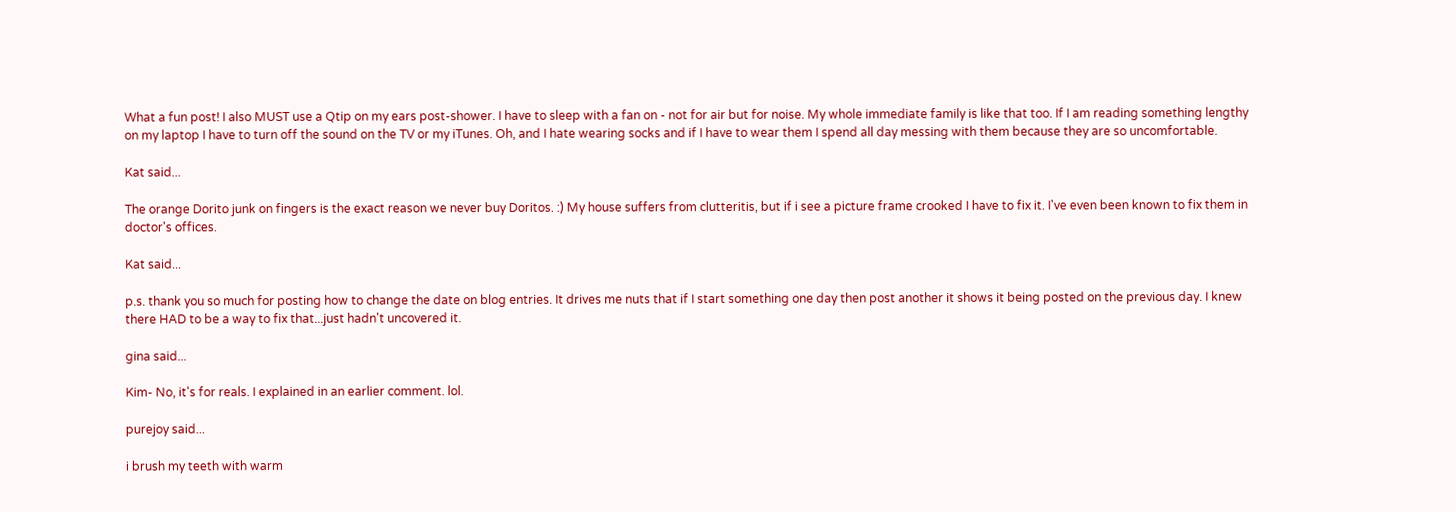What a fun post! I also MUST use a Qtip on my ears post-shower. I have to sleep with a fan on - not for air but for noise. My whole immediate family is like that too. If I am reading something lengthy on my laptop I have to turn off the sound on the TV or my iTunes. Oh, and I hate wearing socks and if I have to wear them I spend all day messing with them because they are so uncomfortable.

Kat said...

The orange Dorito junk on fingers is the exact reason we never buy Doritos. :) My house suffers from clutteritis, but if i see a picture frame crooked I have to fix it. I've even been known to fix them in doctor's offices.

Kat said...

p.s. thank you so much for posting how to change the date on blog entries. It drives me nuts that if I start something one day then post another it shows it being posted on the previous day. I knew there HAD to be a way to fix that...just hadn't uncovered it.

gina said...

Kim- No, it's for reals. I explained in an earlier comment. lol.

purejoy said...

i brush my teeth with warm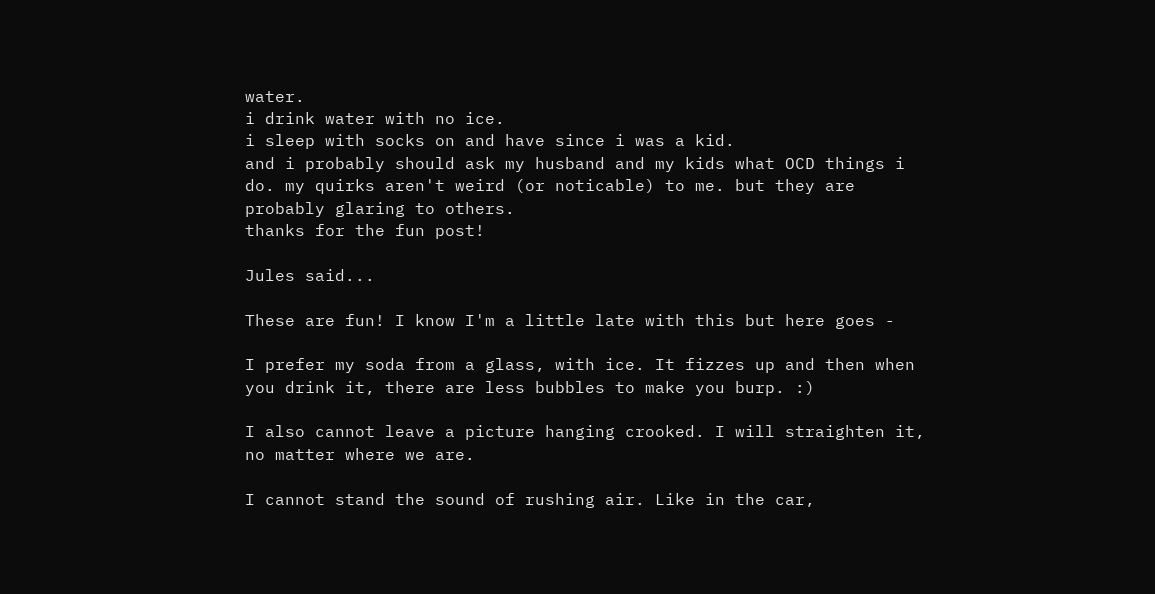water.
i drink water with no ice.
i sleep with socks on and have since i was a kid.
and i probably should ask my husband and my kids what OCD things i do. my quirks aren't weird (or noticable) to me. but they are probably glaring to others.
thanks for the fun post!

Jules said...

These are fun! I know I'm a little late with this but here goes -

I prefer my soda from a glass, with ice. It fizzes up and then when you drink it, there are less bubbles to make you burp. :)

I also cannot leave a picture hanging crooked. I will straighten it, no matter where we are.

I cannot stand the sound of rushing air. Like in the car,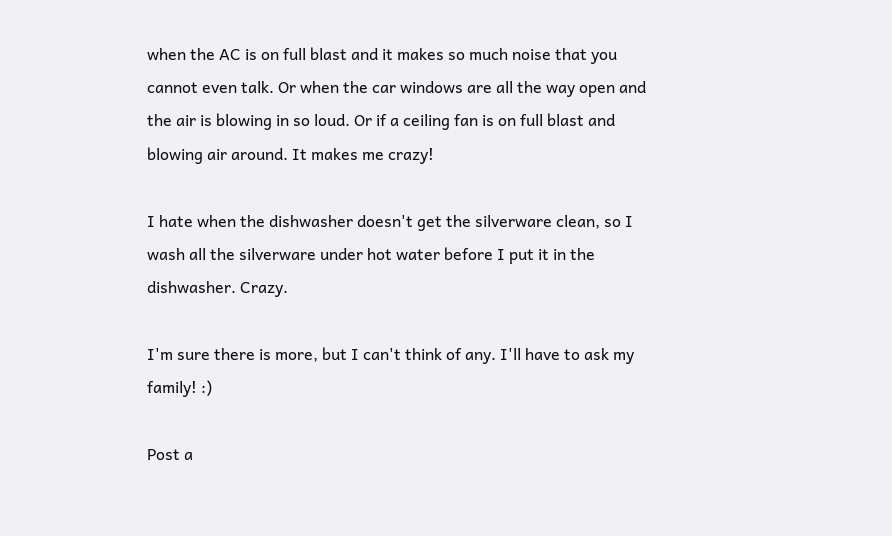when the AC is on full blast and it makes so much noise that you cannot even talk. Or when the car windows are all the way open and the air is blowing in so loud. Or if a ceiling fan is on full blast and blowing air around. It makes me crazy!

I hate when the dishwasher doesn't get the silverware clean, so I wash all the silverware under hot water before I put it in the dishwasher. Crazy.

I'm sure there is more, but I can't think of any. I'll have to ask my family! :)

Post a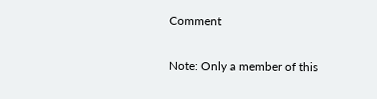Comment

Note: Only a member of this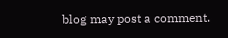blog may post a comment.